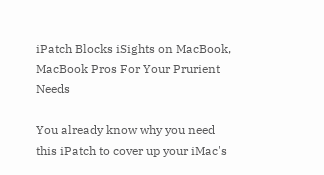iPatch Blocks iSights on MacBook, MacBook Pros For Your Prurient Needs

You already know why you need this iPatch to cover up your iMac's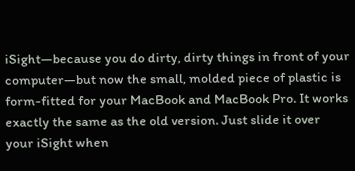iSight—because you do dirty, dirty things in front of your computer—but now the small, molded piece of plastic is form-fitted for your MacBook and MacBook Pro. It works exactly the same as the old version. Just slide it over your iSight when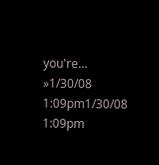you're… »1/30/08 1:09pm1/30/08 1:09pm